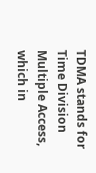TDMA stands for Time Division Multiple Access, which in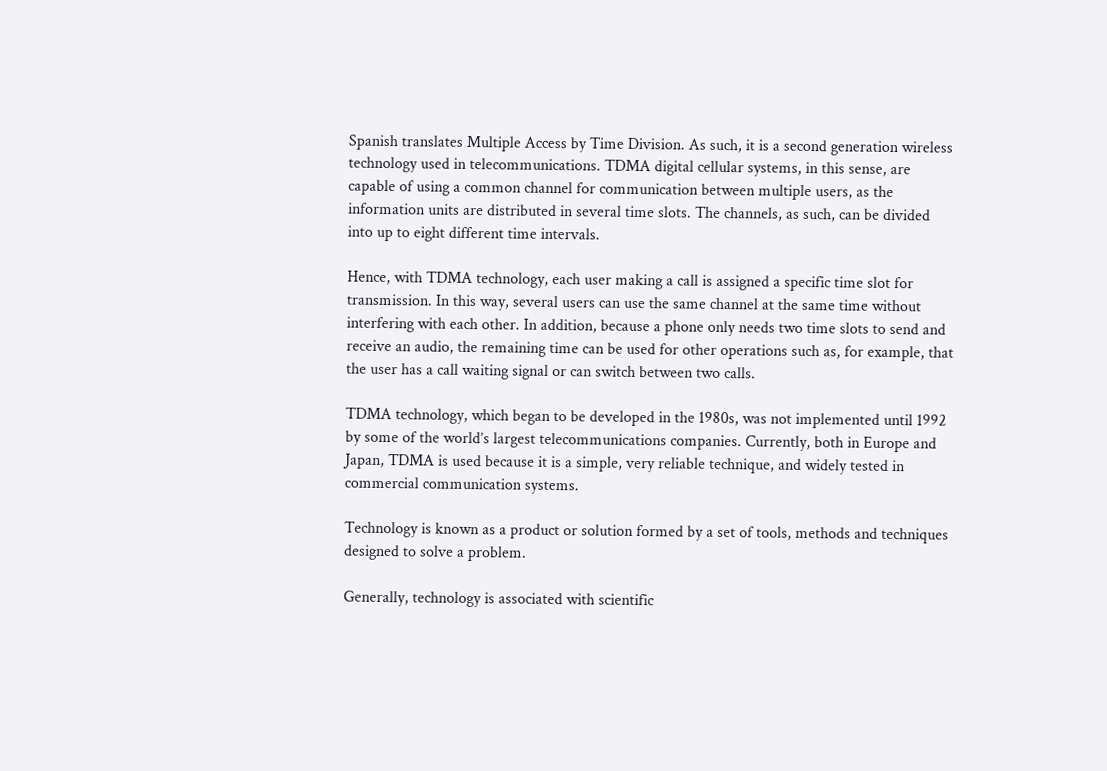Spanish translates Multiple Access by Time Division. As such, it is a second generation wireless technology used in telecommunications. TDMA digital cellular systems, in this sense, are capable of using a common channel for communication between multiple users, as the information units are distributed in several time slots. The channels, as such, can be divided into up to eight different time intervals.

Hence, with TDMA technology, each user making a call is assigned a specific time slot for transmission. In this way, several users can use the same channel at the same time without interfering with each other. In addition, because a phone only needs two time slots to send and receive an audio, the remaining time can be used for other operations such as, for example, that the user has a call waiting signal or can switch between two calls.

TDMA technology, which began to be developed in the 1980s, was not implemented until 1992 by some of the world’s largest telecommunications companies. Currently, both in Europe and Japan, TDMA is used because it is a simple, very reliable technique, and widely tested in commercial communication systems.

Technology is known as a product or solution formed by a set of tools, methods and techniques designed to solve a problem.

Generally, technology is associated with scientific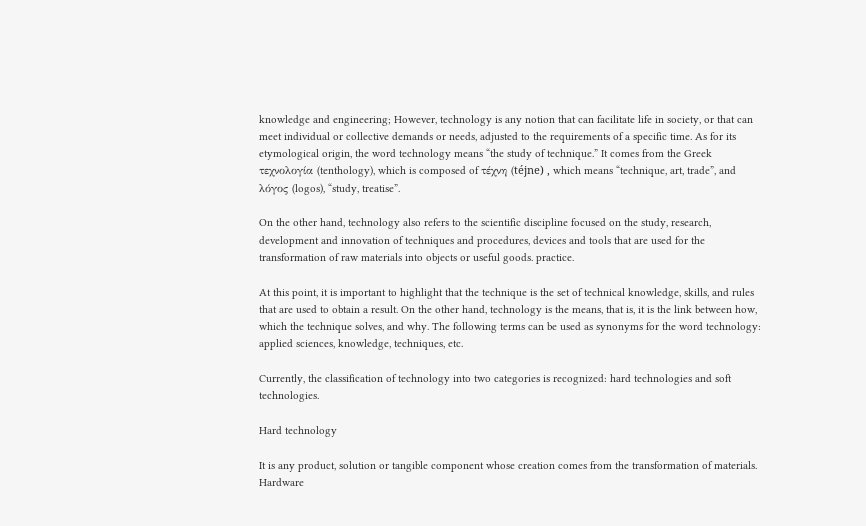knowledge and engineering; However, technology is any notion that can facilitate life in society, or that can meet individual or collective demands or needs, adjusted to the requirements of a specific time. As for its etymological origin, the word technology means “the study of technique.” It comes from the Greek τεχνολογία (tenthology), which is composed of τέχνη (téjne) , which means “technique, art, trade”, and λόγος (logos), “study, treatise”.

On the other hand, technology also refers to the scientific discipline focused on the study, research, development and innovation of techniques and procedures, devices and tools that are used for the transformation of raw materials into objects or useful goods. practice.

At this point, it is important to highlight that the technique is the set of technical knowledge, skills, and rules that are used to obtain a result. On the other hand, technology is the means, that is, it is the link between how, which the technique solves, and why. The following terms can be used as synonyms for the word technology: applied sciences, knowledge, techniques, etc.

Currently, the classification of technology into two categories is recognized: hard technologies and soft technologies.

Hard technology

It is any product, solution or tangible component whose creation comes from the transformation of materials. Hardware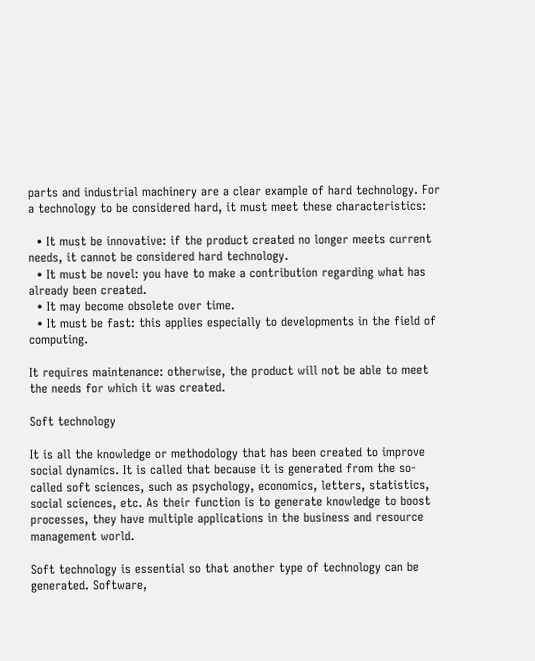parts and industrial machinery are a clear example of hard technology. For a technology to be considered hard, it must meet these characteristics:

  • It must be innovative: if the product created no longer meets current needs, it cannot be considered hard technology.
  • It must be novel: you have to make a contribution regarding what has already been created.
  • It may become obsolete over time.
  • It must be fast: this applies especially to developments in the field of computing.

It requires maintenance: otherwise, the product will not be able to meet the needs for which it was created.

Soft technology

It is all the knowledge or methodology that has been created to improve social dynamics. It is called that because it is generated from the so-called soft sciences, such as psychology, economics, letters, statistics, social sciences, etc. As their function is to generate knowledge to boost processes, they have multiple applications in the business and resource management world.

Soft technology is essential so that another type of technology can be generated. Software,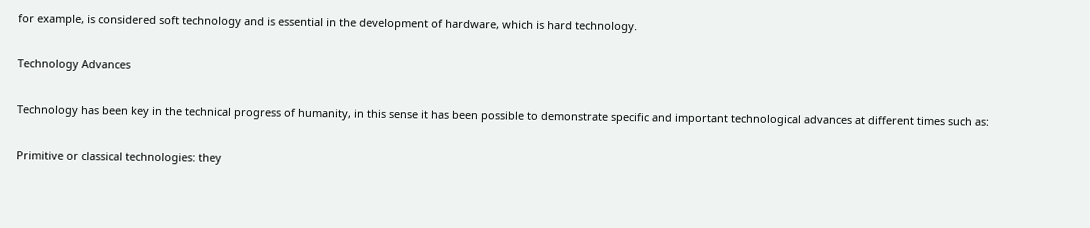for example, is considered soft technology and is essential in the development of hardware, which is hard technology.

Technology Advances

Technology has been key in the technical progress of humanity, in this sense it has been possible to demonstrate specific and important technological advances at different times such as:

Primitive or classical technologies: they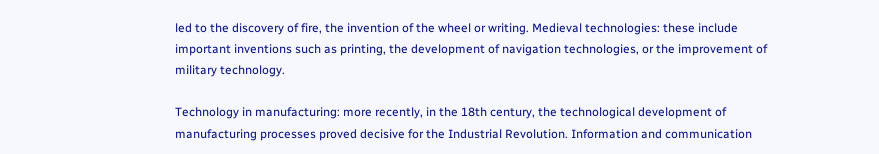led to the discovery of fire, the invention of the wheel or writing. Medieval technologies: these include important inventions such as printing, the development of navigation technologies, or the improvement of military technology.

Technology in manufacturing: more recently, in the 18th century, the technological development of manufacturing processes proved decisive for the Industrial Revolution. Information and communication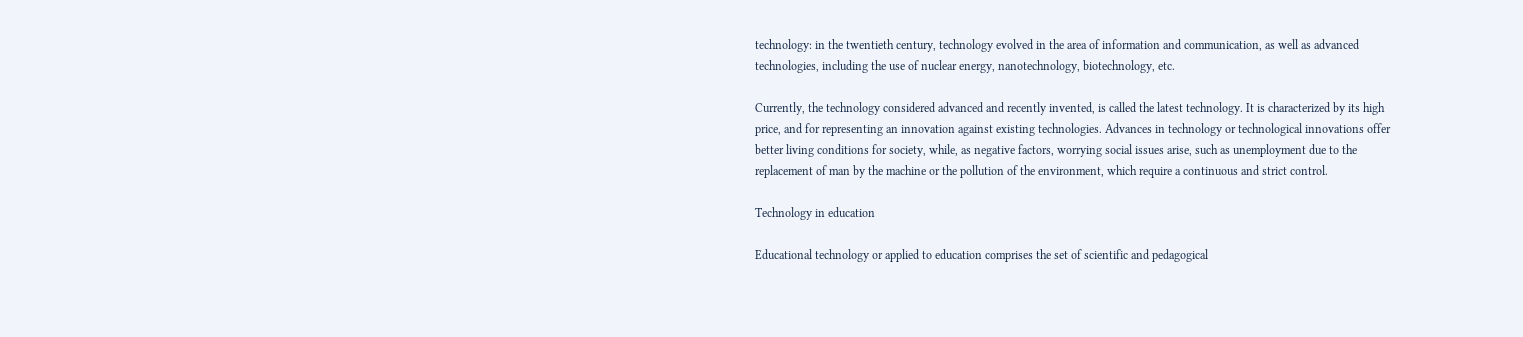technology: in the twentieth century, technology evolved in the area of information and communication, as well as advanced technologies, including the use of nuclear energy, nanotechnology, biotechnology, etc.

Currently, the technology considered advanced and recently invented, is called the latest technology. It is characterized by its high price, and for representing an innovation against existing technologies. Advances in technology or technological innovations offer better living conditions for society, while, as negative factors, worrying social issues arise, such as unemployment due to the replacement of man by the machine or the pollution of the environment, which require a continuous and strict control.

Technology in education

Educational technology or applied to education comprises the set of scientific and pedagogical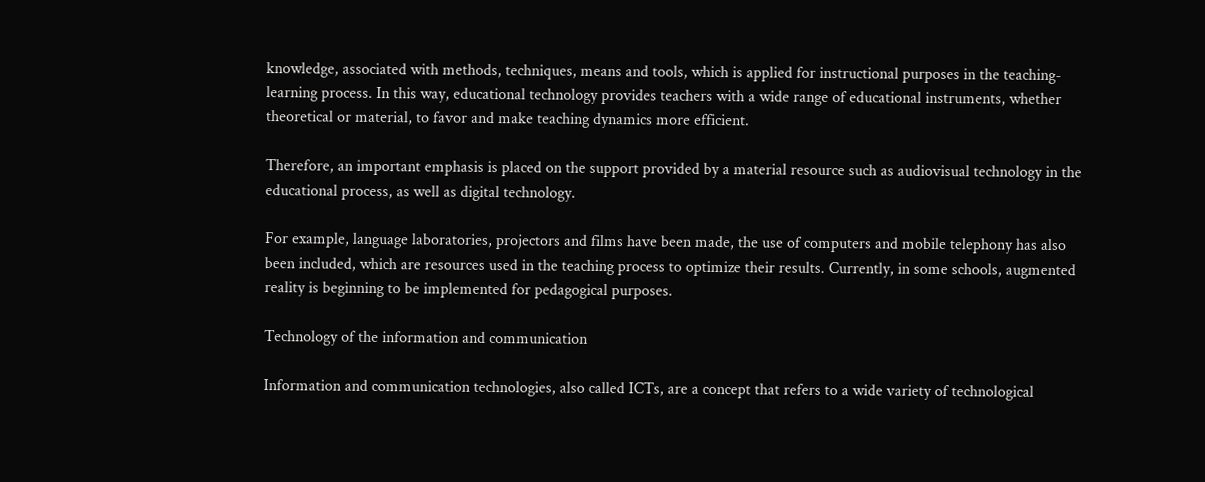knowledge, associated with methods, techniques, means and tools, which is applied for instructional purposes in the teaching-learning process. In this way, educational technology provides teachers with a wide range of educational instruments, whether theoretical or material, to favor and make teaching dynamics more efficient.

Therefore, an important emphasis is placed on the support provided by a material resource such as audiovisual technology in the educational process, as well as digital technology.

For example, language laboratories, projectors and films have been made, the use of computers and mobile telephony has also been included, which are resources used in the teaching process to optimize their results. Currently, in some schools, augmented reality is beginning to be implemented for pedagogical purposes.

Technology of the information and communication

Information and communication technologies, also called ICTs, are a concept that refers to a wide variety of technological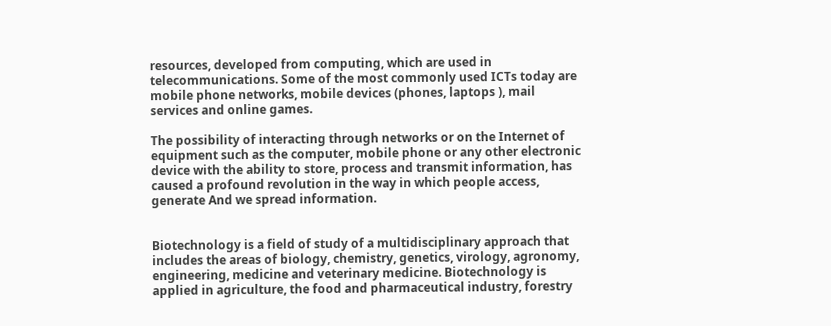resources, developed from computing, which are used in telecommunications. Some of the most commonly used ICTs today are mobile phone networks, mobile devices (phones, laptops ), mail services and online games.

The possibility of interacting through networks or on the Internet of equipment such as the computer, mobile phone or any other electronic device with the ability to store, process and transmit information, has caused a profound revolution in the way in which people access, generate And we spread information.


Biotechnology is a field of study of a multidisciplinary approach that includes the areas of biology, chemistry, genetics, virology, agronomy, engineering, medicine and veterinary medicine. Biotechnology is applied in agriculture, the food and pharmaceutical industry, forestry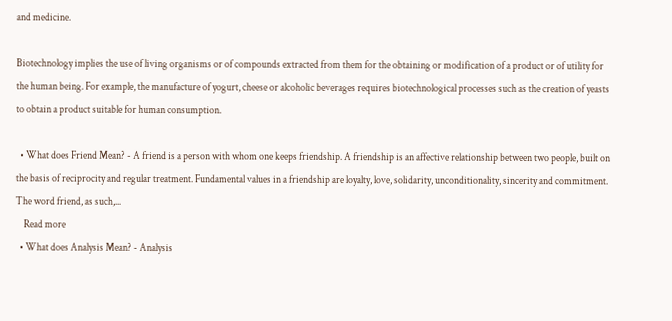and medicine.

Biotechnology implies the use of living organisms or of compounds extracted from them for the obtaining or modification of a product or of utility for the human being. For example, the manufacture of yogurt, cheese or alcoholic beverages requires biotechnological processes such as the creation of yeasts to obtain a product suitable for human consumption.

  • What does Friend Mean? - A friend is a person with whom one keeps friendship. A friendship is an affective relationship between two people, built on the basis of reciprocity and regular treatment. Fundamental values in a friendship are loyalty, love, solidarity, unconditionality, sincerity and commitment. The word friend, as such,...
    Read more
  • What does Analysis Mean? - Analysis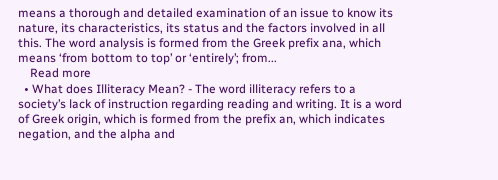means a thorough and detailed examination of an issue to know its nature, its characteristics, its status and the factors involved in all this. The word analysis is formed from the Greek prefix ana, which means ‘from bottom to top’ or ‘entirely’; from...
    Read more
  • What does Illiteracy Mean? - The word illiteracy refers to a society’s lack of instruction regarding reading and writing. It is a word of Greek origin, which is formed from the prefix an, which indicates negation, and the alpha and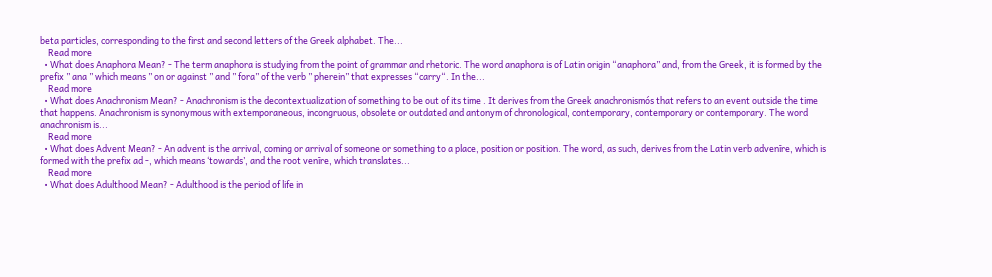beta particles, corresponding to the first and second letters of the Greek alphabet. The...
    Read more
  • What does Anaphora Mean? - The term anaphora is studying from the point of grammar and rhetoric. The word anaphora is of Latin origin “anaphora” and, from the Greek, it is formed by the prefix ” ana ” which means ” on or against ” and ” fora” of the verb ” pherein” that expresses “carry“. In the...
    Read more
  • What does Anachronism Mean? - Anachronism is the decontextualization of something to be out of its time . It derives from the Greek anachronismós that refers to an event outside the time that happens. Anachronism is synonymous with extemporaneous, incongruous, obsolete or outdated and antonym of chronological, contemporary, contemporary or contemporary. The word anachronism is...
    Read more
  • What does Advent Mean? - An advent is the arrival, coming or arrival of someone or something to a place, position or position. The word, as such, derives from the Latin verb advenīre, which is formed with the prefix ad -, which means ‘towards’, and the root venīre, which translates...
    Read more
  • What does Adulthood Mean? - Adulthood is the period of life in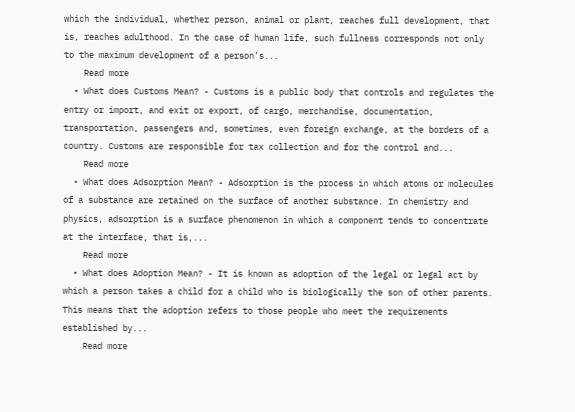which the individual, whether person, animal or plant, reaches full development, that is, reaches adulthood. In the case of human life, such fullness corresponds not only to the maximum development of a person’s...
    Read more
  • What does Customs Mean? - Customs is a public body that controls and regulates the entry or import, and exit or export, of cargo, merchandise, documentation, transportation, passengers and, sometimes, even foreign exchange, at the borders of a country. Customs are responsible for tax collection and for the control and...
    Read more
  • What does Adsorption Mean? - Adsorption is the process in which atoms or molecules of a substance are retained on the surface of another substance. In chemistry and physics, adsorption is a surface phenomenon in which a component tends to concentrate at the interface, that is,...
    Read more
  • What does Adoption Mean? - It is known as adoption of the legal or legal act by which a person takes a child for a child who is biologically the son of other parents. This means that the adoption refers to those people who meet the requirements established by...
    Read more